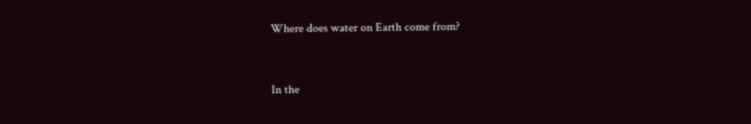Where does water on Earth come from?


In the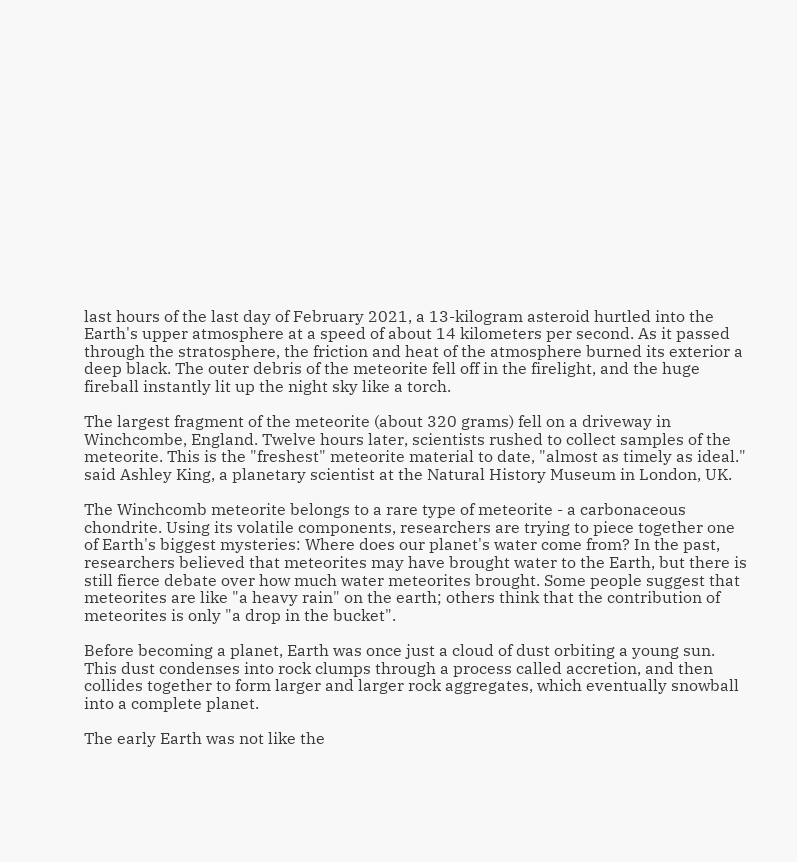last hours of the last day of February 2021, a 13-kilogram asteroid hurtled into the Earth's upper atmosphere at a speed of about 14 kilometers per second. As it passed through the stratosphere, the friction and heat of the atmosphere burned its exterior a deep black. The outer debris of the meteorite fell off in the firelight, and the huge fireball instantly lit up the night sky like a torch.

The largest fragment of the meteorite (about 320 grams) fell on a driveway in Winchcombe, England. Twelve hours later, scientists rushed to collect samples of the meteorite. This is the "freshest" meteorite material to date, "almost as timely as ideal." said Ashley King, a planetary scientist at the Natural History Museum in London, UK.

The Winchcomb meteorite belongs to a rare type of meteorite - a carbonaceous chondrite. Using its volatile components, researchers are trying to piece together one of Earth's biggest mysteries: Where does our planet's water come from? In the past, researchers believed that meteorites may have brought water to the Earth, but there is still fierce debate over how much water meteorites brought. Some people suggest that meteorites are like "a heavy rain" on the earth; others think that the contribution of meteorites is only "a drop in the bucket".

Before becoming a planet, Earth was once just a cloud of dust orbiting a young sun. This dust condenses into rock clumps through a process called accretion, and then collides together to form larger and larger rock aggregates, which eventually snowball into a complete planet.

The early Earth was not like the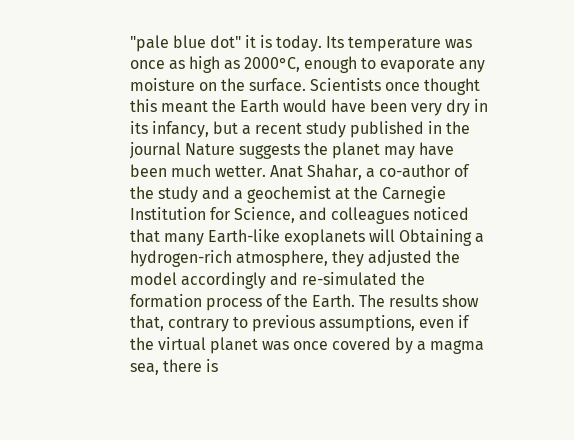"pale blue dot" it is today. Its temperature was once as high as 2000°C, enough to evaporate any moisture on the surface. Scientists once thought this meant the Earth would have been very dry in its infancy, but a recent study published in the journal Nature suggests the planet may have been much wetter. Anat Shahar, a co-author of the study and a geochemist at the Carnegie Institution for Science, and colleagues noticed that many Earth-like exoplanets will Obtaining a hydrogen-rich atmosphere, they adjusted the model accordingly and re-simulated the formation process of the Earth. The results show that, contrary to previous assumptions, even if the virtual planet was once covered by a magma sea, there is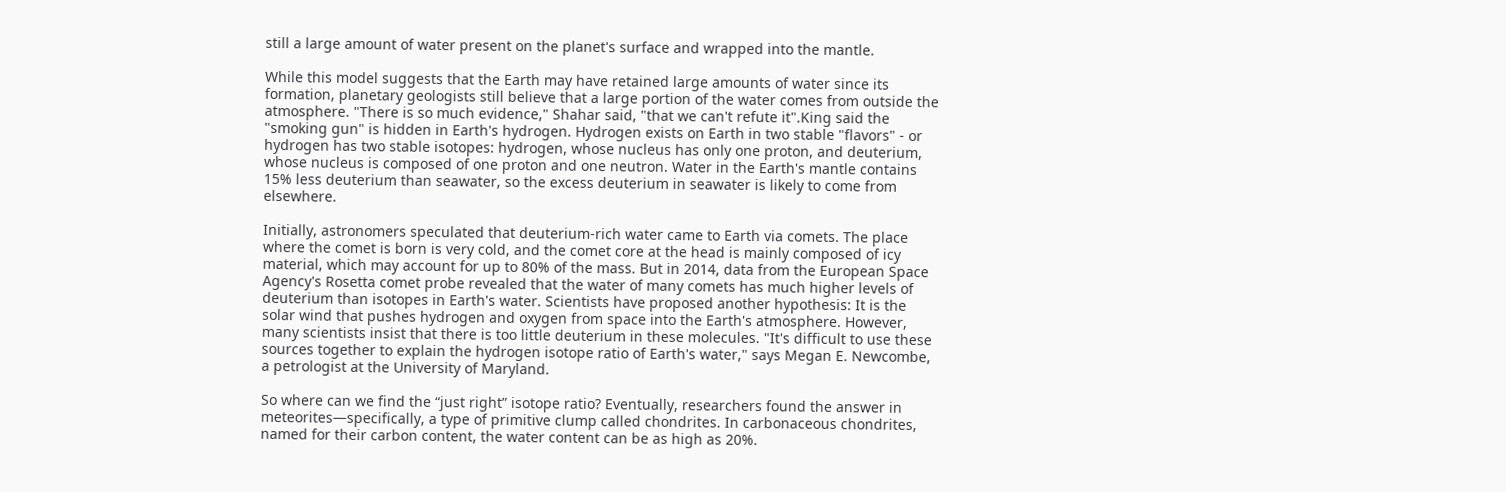still a large amount of water present on the planet's surface and wrapped into the mantle.

While this model suggests that the Earth may have retained large amounts of water since its formation, planetary geologists still believe that a large portion of the water comes from outside the atmosphere. "There is so much evidence," Shahar said, "that we can't refute it".King said the "smoking gun" is hidden in Earth's hydrogen. Hydrogen exists on Earth in two stable "flavors" - or hydrogen has two stable isotopes: hydrogen, whose nucleus has only one proton, and deuterium, whose nucleus is composed of one proton and one neutron. Water in the Earth's mantle contains 15% less deuterium than seawater, so the excess deuterium in seawater is likely to come from elsewhere.

Initially, astronomers speculated that deuterium-rich water came to Earth via comets. The place where the comet is born is very cold, and the comet core at the head is mainly composed of icy material, which may account for up to 80% of the mass. But in 2014, data from the European Space Agency's Rosetta comet probe revealed that the water of many comets has much higher levels of deuterium than isotopes in Earth's water. Scientists have proposed another hypothesis: It is the solar wind that pushes hydrogen and oxygen from space into the Earth's atmosphere. However, many scientists insist that there is too little deuterium in these molecules. "It's difficult to use these sources together to explain the hydrogen isotope ratio of Earth's water," says Megan E. Newcombe, a petrologist at the University of Maryland.

So where can we find the “just right” isotope ratio? Eventually, researchers found the answer in meteorites—specifically, a type of primitive clump called chondrites. In carbonaceous chondrites, named for their carbon content, the water content can be as high as 20%.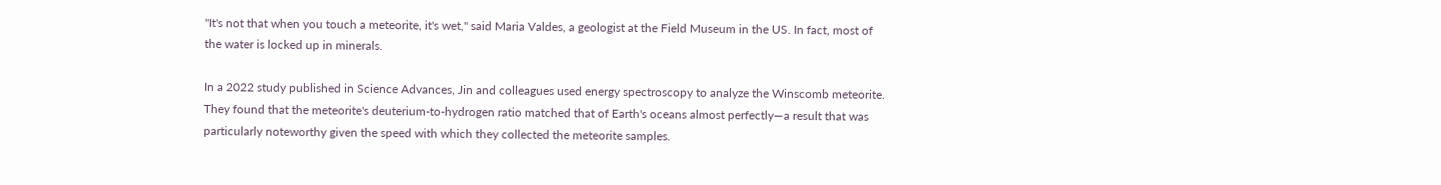"It's not that when you touch a meteorite, it's wet," said Maria Valdes, a geologist at the Field Museum in the US. In fact, most of the water is locked up in minerals.

In a 2022 study published in Science Advances, Jin and colleagues used energy spectroscopy to analyze the Winscomb meteorite. They found that the meteorite's deuterium-to-hydrogen ratio matched that of Earth's oceans almost perfectly—a result that was particularly noteworthy given the speed with which they collected the meteorite samples.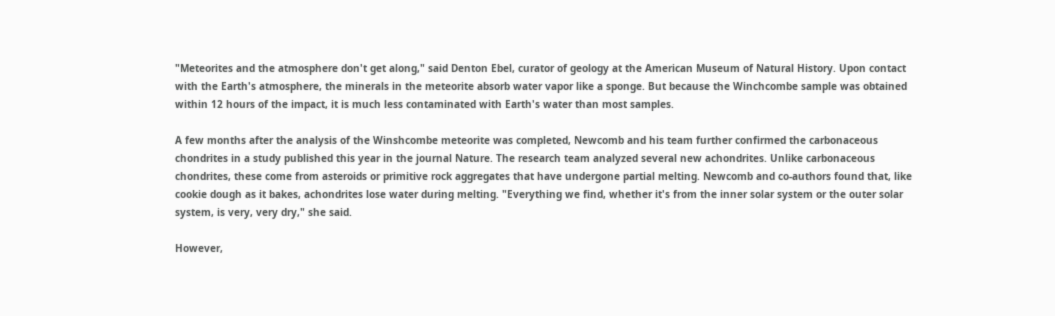"Meteorites and the atmosphere don't get along," said Denton Ebel, curator of geology at the American Museum of Natural History. Upon contact with the Earth's atmosphere, the minerals in the meteorite absorb water vapor like a sponge. But because the Winchcombe sample was obtained within 12 hours of the impact, it is much less contaminated with Earth's water than most samples.

A few months after the analysis of the Winshcombe meteorite was completed, Newcomb and his team further confirmed the carbonaceous chondrites in a study published this year in the journal Nature. The research team analyzed several new achondrites. Unlike carbonaceous chondrites, these come from asteroids or primitive rock aggregates that have undergone partial melting. Newcomb and co-authors found that, like cookie dough as it bakes, achondrites lose water during melting. "Everything we find, whether it's from the inner solar system or the outer solar system, is very, very dry," she said.

However,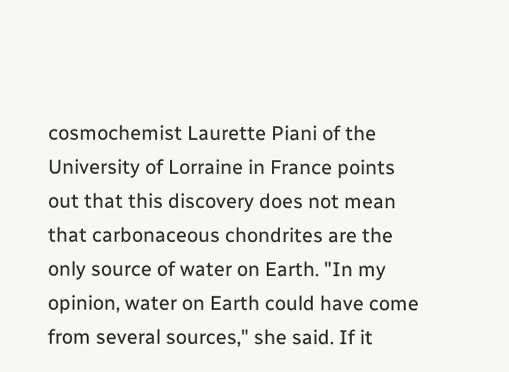cosmochemist Laurette Piani of the University of Lorraine in France points out that this discovery does not mean that carbonaceous chondrites are the only source of water on Earth. "In my opinion, water on Earth could have come from several sources," she said. If it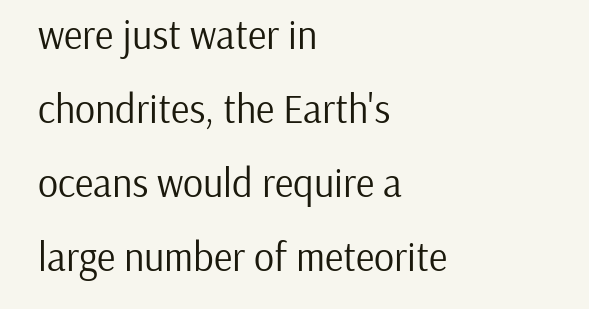were just water in chondrites, the Earth's oceans would require a large number of meteorite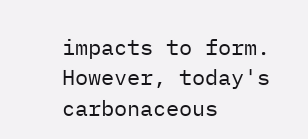impacts to form. However, today's carbonaceous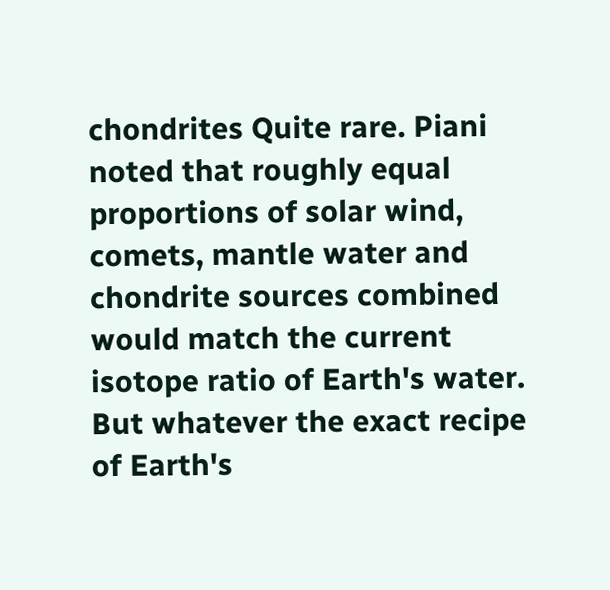chondrites Quite rare. Piani noted that roughly equal proportions of solar wind, comets, mantle water and chondrite sources combined would match the current isotope ratio of Earth's water. But whatever the exact recipe of Earth's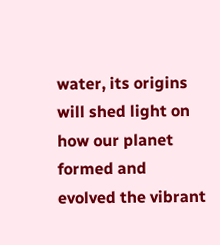water, its origins will shed light on how our planet formed and evolved the vibrant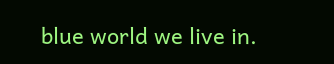blue world we live in.